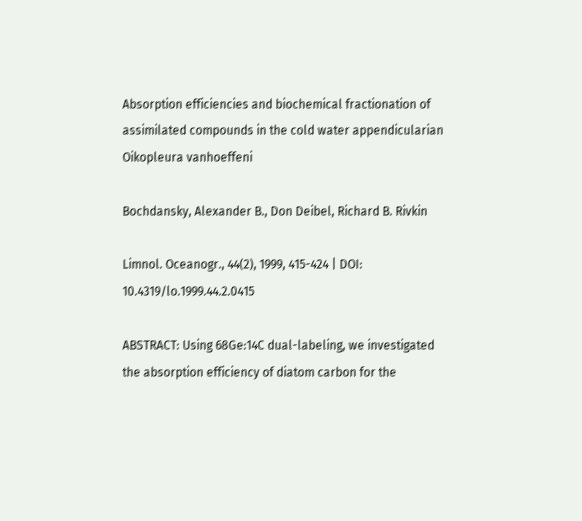Absorption efficiencies and biochemical fractionation of assimilated compounds in the cold water appendicularian Oikopleura vanhoeffeni

Bochdansky, Alexander B., Don Deibel, Richard B. Rivkin

Limnol. Oceanogr., 44(2), 1999, 415-424 | DOI: 10.4319/lo.1999.44.2.0415

ABSTRACT: Using 68Ge:14C dual-labeling, we investigated the absorption efficiency of diatom carbon for the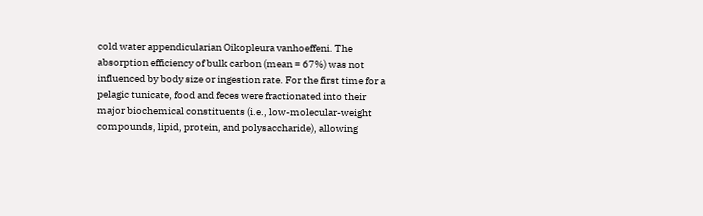cold water appendicularian Oikopleura vanhoeffeni. The absorption efficiency of bulk carbon (mean = 67%) was not influenced by body size or ingestion rate. For the first time for a pelagic tunicate, food and feces were fractionated into their major biochemical constituents (i.e., low-molecular-weight compounds, lipid, protein, and polysaccharide), allowing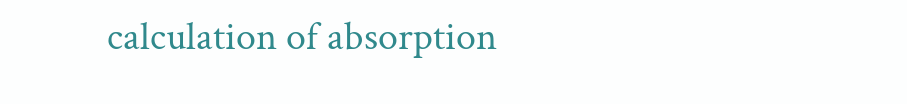calculation of absorption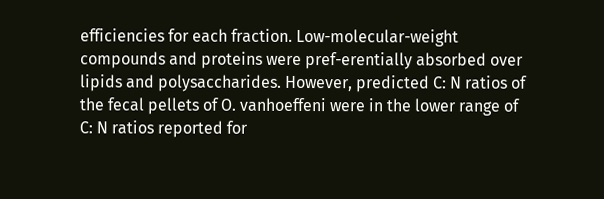efficiencies for each fraction. Low-molecular-weight compounds and proteins were pref-erentially absorbed over lipids and polysaccharides. However, predicted C: N ratios of the fecal pellets of O. vanhoeffeni were in the lower range of C: N ratios reported for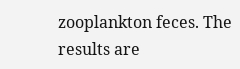zooplankton feces. The results are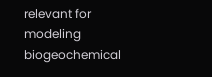relevant for modeling biogeochemical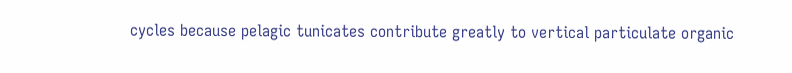cycles because pelagic tunicates contribute greatly to vertical particulate organic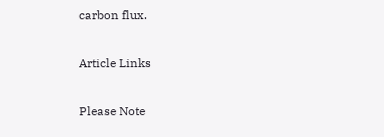carbon flux.

Article Links

Please Note